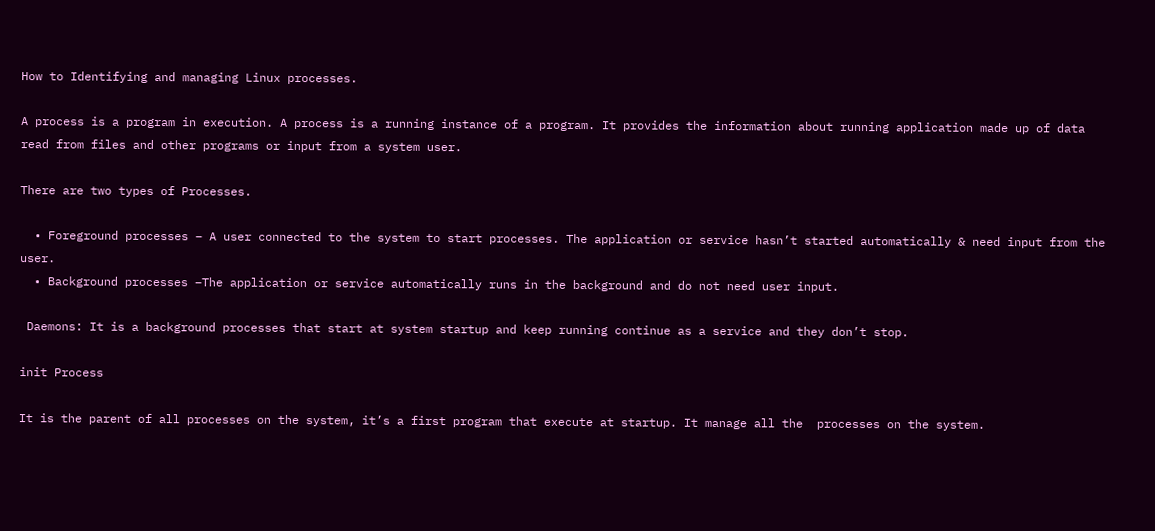How to Identifying and managing Linux processes.

A process is a program in execution. A process is a running instance of a program. It provides the information about running application made up of data read from files and other programs or input from a system user.

There are two types of Processes.

  • Foreground processes – A user connected to the system to start processes. The application or service hasn’t started automatically & need input from the user.
  • Background processes –The application or service automatically runs in the background and do not need user input.

 Daemons: It is a background processes that start at system startup and keep running continue as a service and they don’t stop.

init Process

It is the parent of all processes on the system, it’s a first program that execute at startup. It manage all the  processes on the system.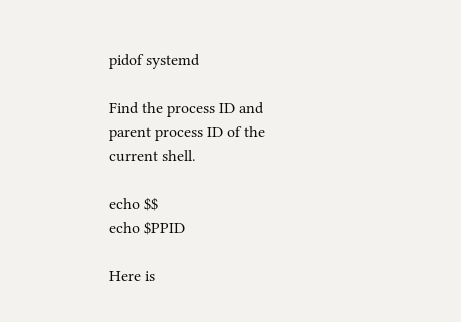pidof systemd

Find the process ID and parent process ID of the current shell.

echo $$
echo $PPID

Here is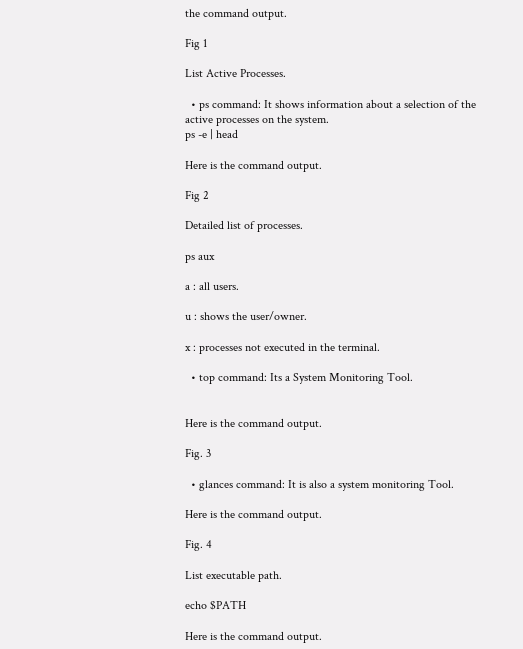the command output.

Fig 1

List Active Processes.

  • ps command: It shows information about a selection of the active processes on the system.
ps -e | head

Here is the command output.

Fig 2

Detailed list of processes.

ps aux

a : all users.

u : shows the user/owner.

x : processes not executed in the terminal.

  • top command: Its a System Monitoring Tool.


Here is the command output.

Fig. 3

  • glances command: It is also a system monitoring Tool.

Here is the command output.

Fig. 4

List executable path.

echo $PATH

Here is the command output.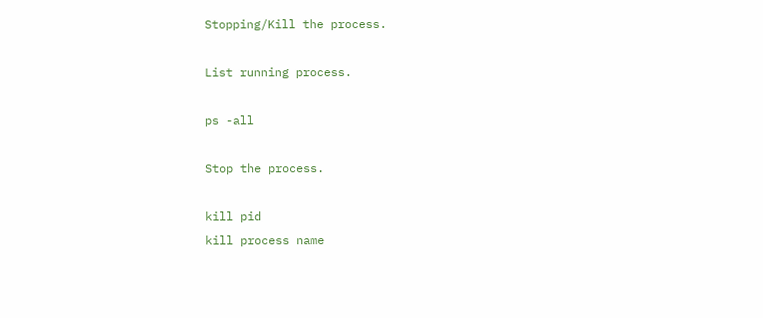Stopping/Kill the process.

List running process.

ps -all

Stop the process.

kill pid
kill process name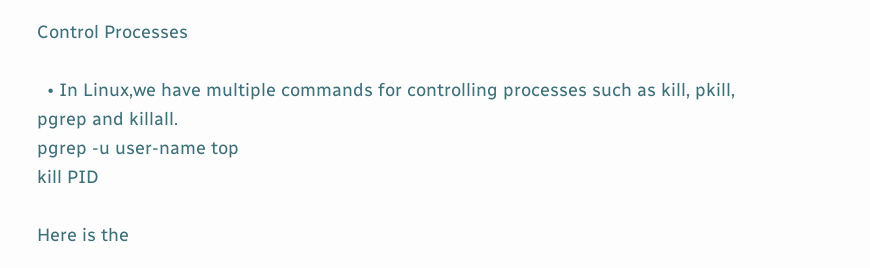Control Processes

  • In Linux,we have multiple commands for controlling processes such as kill, pkill, pgrep and killall.
pgrep -u user-name top
kill PID

Here is the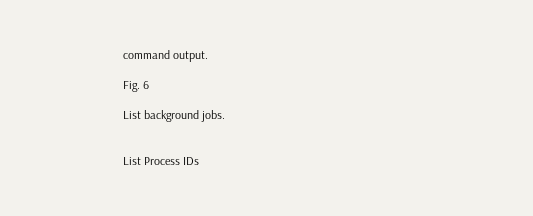command output.

Fig. 6

List background jobs.


List Process IDs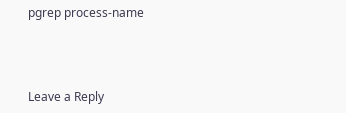pgrep process-name



Leave a Reply